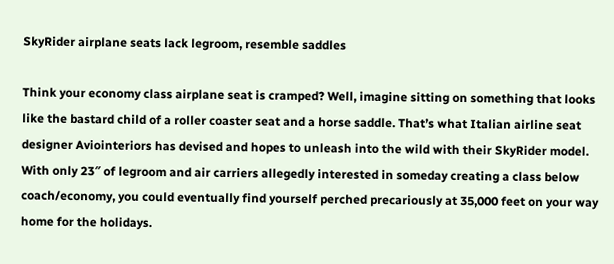SkyRider airplane seats lack legroom, resemble saddles

Think your economy class airplane seat is cramped? Well, imagine sitting on something that looks like the bastard child of a roller coaster seat and a horse saddle. That’s what Italian airline seat designer Aviointeriors has devised and hopes to unleash into the wild with their SkyRider model. With only 23″ of legroom and air carriers allegedly interested in someday creating a class below coach/economy, you could eventually find yourself perched precariously at 35,000 feet on your way home for the holidays.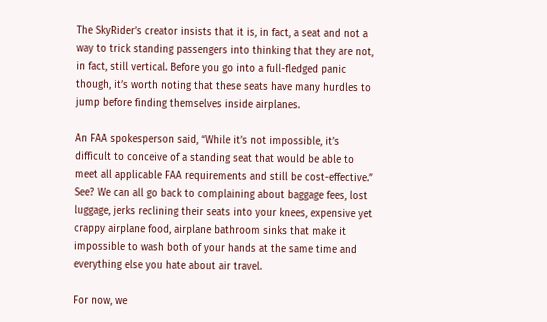The SkyRider’s creator insists that it is, in fact, a seat and not a way to trick standing passengers into thinking that they are not, in fact, still vertical. Before you go into a full-fledged panic though, it’s worth noting that these seats have many hurdles to jump before finding themselves inside airplanes.

An FAA spokesperson said, “While it’s not impossible, it’s difficult to conceive of a standing seat that would be able to meet all applicable FAA requirements and still be cost-effective.” See? We can all go back to complaining about baggage fees, lost luggage, jerks reclining their seats into your knees, expensive yet crappy airplane food, airplane bathroom sinks that make it impossible to wash both of your hands at the same time and everything else you hate about air travel.

For now, we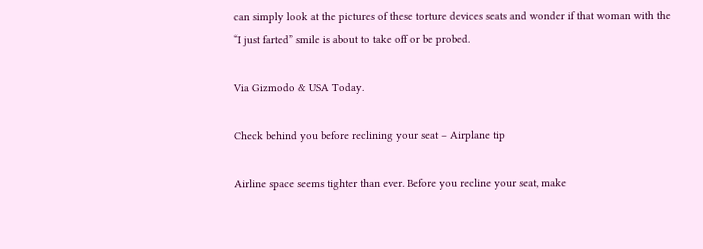can simply look at the pictures of these torture devices seats and wonder if that woman with the “I just farted” smile is about to take off or be probed.

Via Gizmodo & USA Today.

Check behind you before reclining your seat – Airplane tip

Airline space seems tighter than ever. Before you recline your seat, make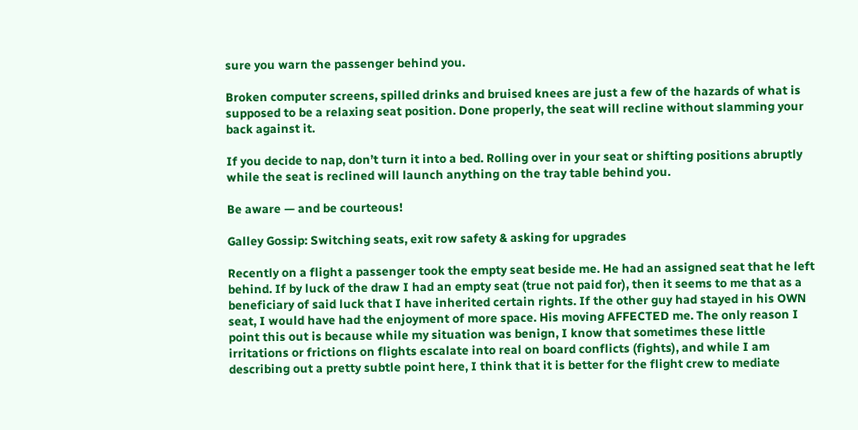sure you warn the passenger behind you.

Broken computer screens, spilled drinks and bruised knees are just a few of the hazards of what is supposed to be a relaxing seat position. Done properly, the seat will recline without slamming your back against it.

If you decide to nap, don’t turn it into a bed. Rolling over in your seat or shifting positions abruptly while the seat is reclined will launch anything on the tray table behind you.

Be aware — and be courteous!

Galley Gossip: Switching seats, exit row safety & asking for upgrades

Recently on a flight a passenger took the empty seat beside me. He had an assigned seat that he left behind. If by luck of the draw I had an empty seat (true not paid for), then it seems to me that as a beneficiary of said luck that I have inherited certain rights. If the other guy had stayed in his OWN seat, I would have had the enjoyment of more space. His moving AFFECTED me. The only reason I point this out is because while my situation was benign, I know that sometimes these little irritations or frictions on flights escalate into real on board conflicts (fights), and while I am describing out a pretty subtle point here, I think that it is better for the flight crew to mediate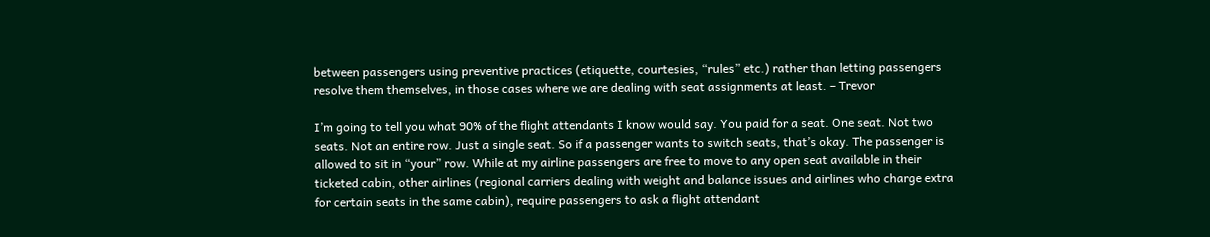between passengers using preventive practices (etiquette, courtesies, “rules” etc.) rather than letting passengers resolve them themselves, in those cases where we are dealing with seat assignments at least. – Trevor

I’m going to tell you what 90% of the flight attendants I know would say. You paid for a seat. One seat. Not two seats. Not an entire row. Just a single seat. So if a passenger wants to switch seats, that’s okay. The passenger is allowed to sit in “your” row. While at my airline passengers are free to move to any open seat available in their ticketed cabin, other airlines (regional carriers dealing with weight and balance issues and airlines who charge extra for certain seats in the same cabin), require passengers to ask a flight attendant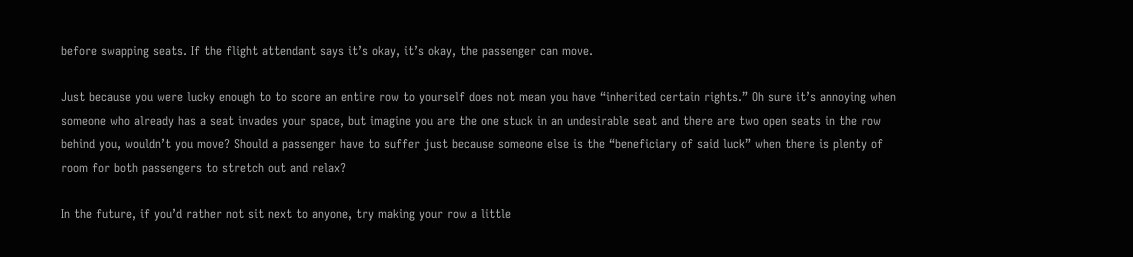before swapping seats. If the flight attendant says it’s okay, it’s okay, the passenger can move.

Just because you were lucky enough to to score an entire row to yourself does not mean you have “inherited certain rights.” Oh sure it’s annoying when someone who already has a seat invades your space, but imagine you are the one stuck in an undesirable seat and there are two open seats in the row behind you, wouldn’t you move? Should a passenger have to suffer just because someone else is the “beneficiary of said luck” when there is plenty of room for both passengers to stretch out and relax?

In the future, if you’d rather not sit next to anyone, try making your row a little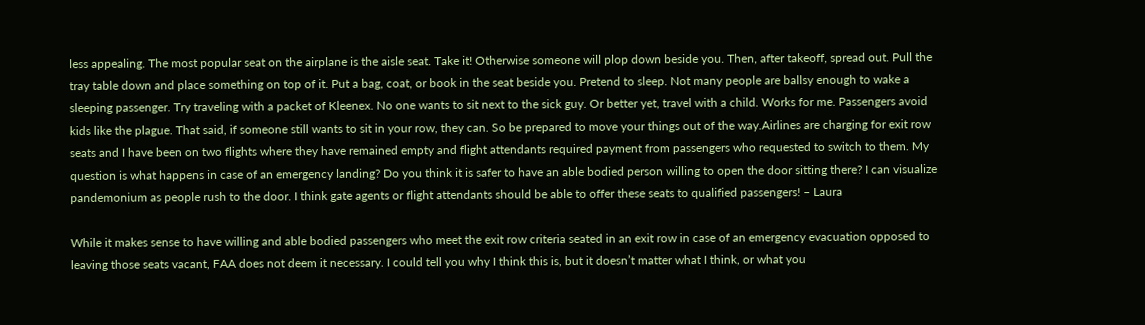less appealing. The most popular seat on the airplane is the aisle seat. Take it! Otherwise someone will plop down beside you. Then, after takeoff, spread out. Pull the tray table down and place something on top of it. Put a bag, coat, or book in the seat beside you. Pretend to sleep. Not many people are ballsy enough to wake a sleeping passenger. Try traveling with a packet of Kleenex. No one wants to sit next to the sick guy. Or better yet, travel with a child. Works for me. Passengers avoid kids like the plague. That said, if someone still wants to sit in your row, they can. So be prepared to move your things out of the way.Airlines are charging for exit row seats and I have been on two flights where they have remained empty and flight attendants required payment from passengers who requested to switch to them. My question is what happens in case of an emergency landing? Do you think it is safer to have an able bodied person willing to open the door sitting there? I can visualize pandemonium as people rush to the door. I think gate agents or flight attendants should be able to offer these seats to qualified passengers! – Laura

While it makes sense to have willing and able bodied passengers who meet the exit row criteria seated in an exit row in case of an emergency evacuation opposed to leaving those seats vacant, FAA does not deem it necessary. I could tell you why I think this is, but it doesn’t matter what I think, or what you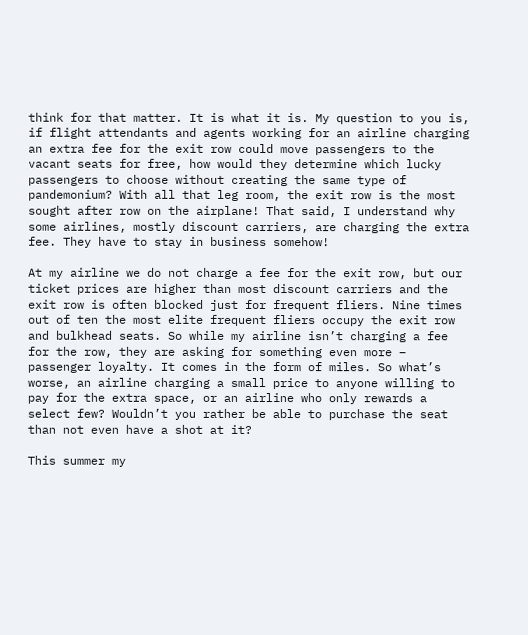think for that matter. It is what it is. My question to you is, if flight attendants and agents working for an airline charging an extra fee for the exit row could move passengers to the vacant seats for free, how would they determine which lucky passengers to choose without creating the same type of pandemonium? With all that leg room, the exit row is the most sought after row on the airplane! That said, I understand why some airlines, mostly discount carriers, are charging the extra fee. They have to stay in business somehow!

At my airline we do not charge a fee for the exit row, but our ticket prices are higher than most discount carriers and the exit row is often blocked just for frequent fliers. Nine times out of ten the most elite frequent fliers occupy the exit row and bulkhead seats. So while my airline isn’t charging a fee for the row, they are asking for something even more – passenger loyalty. It comes in the form of miles. So what’s worse, an airline charging a small price to anyone willing to pay for the extra space, or an airline who only rewards a select few? Wouldn’t you rather be able to purchase the seat than not even have a shot at it?

This summer my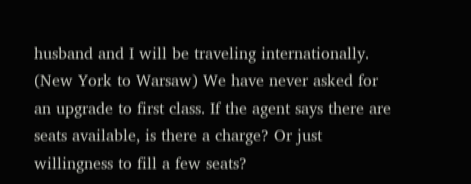husband and I will be traveling internationally. (New York to Warsaw) We have never asked for an upgrade to first class. If the agent says there are seats available, is there a charge? Or just willingness to fill a few seats?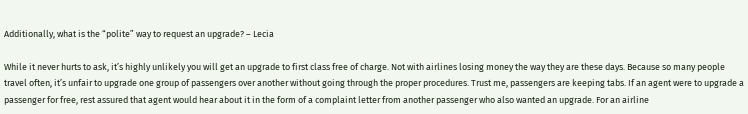Additionally, what is the “polite” way to request an upgrade? – Lecia

While it never hurts to ask, it’s highly unlikely you will get an upgrade to first class free of charge. Not with airlines losing money the way they are these days. Because so many people travel often, it’s unfair to upgrade one group of passengers over another without going through the proper procedures. Trust me, passengers are keeping tabs. If an agent were to upgrade a passenger for free, rest assured that agent would hear about it in the form of a complaint letter from another passenger who also wanted an upgrade. For an airline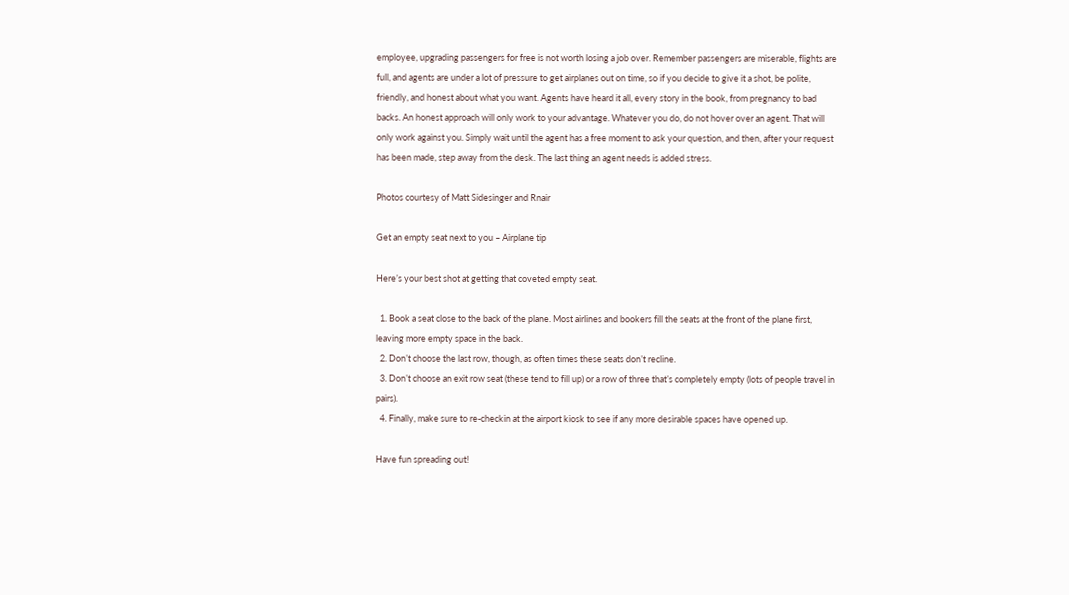employee, upgrading passengers for free is not worth losing a job over. Remember passengers are miserable, flights are full, and agents are under a lot of pressure to get airplanes out on time, so if you decide to give it a shot, be polite, friendly, and honest about what you want. Agents have heard it all, every story in the book, from pregnancy to bad backs. An honest approach will only work to your advantage. Whatever you do, do not hover over an agent. That will only work against you. Simply wait until the agent has a free moment to ask your question, and then, after your request has been made, step away from the desk. The last thing an agent needs is added stress.

Photos courtesy of Matt Sidesinger and Rnair

Get an empty seat next to you – Airplane tip

Here’s your best shot at getting that coveted empty seat.

  1. Book a seat close to the back of the plane. Most airlines and bookers fill the seats at the front of the plane first, leaving more empty space in the back.
  2. Don’t choose the last row, though, as often times these seats don’t recline.
  3. Don’t choose an exit row seat (these tend to fill up) or a row of three that’s completely empty (lots of people travel in pairs).
  4. Finally, make sure to re-checkin at the airport kiosk to see if any more desirable spaces have opened up.

Have fun spreading out!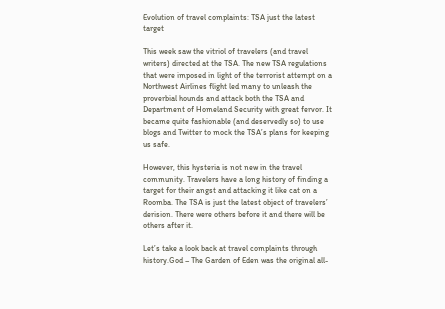Evolution of travel complaints: TSA just the latest target

This week saw the vitriol of travelers (and travel writers) directed at the TSA. The new TSA regulations that were imposed in light of the terrorist attempt on a Northwest Airlines flight led many to unleash the proverbial hounds and attack both the TSA and Department of Homeland Security with great fervor. It became quite fashionable (and deservedly so) to use blogs and Twitter to mock the TSA’s plans for keeping us safe.

However, this hysteria is not new in the travel community. Travelers have a long history of finding a target for their angst and attacking it like cat on a Roomba. The TSA is just the latest object of travelers’ derision. There were others before it and there will be others after it.

Let’s take a look back at travel complaints through history.God – The Garden of Eden was the original all-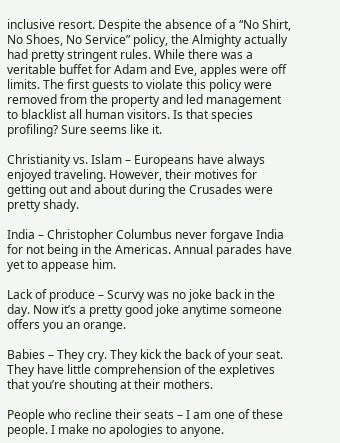inclusive resort. Despite the absence of a “No Shirt, No Shoes, No Service” policy, the Almighty actually had pretty stringent rules. While there was a veritable buffet for Adam and Eve, apples were off limits. The first guests to violate this policy were removed from the property and led management to blacklist all human visitors. Is that species profiling? Sure seems like it.

Christianity vs. Islam – Europeans have always enjoyed traveling. However, their motives for getting out and about during the Crusades were pretty shady.

India – Christopher Columbus never forgave India for not being in the Americas. Annual parades have yet to appease him.

Lack of produce – Scurvy was no joke back in the day. Now it’s a pretty good joke anytime someone offers you an orange.

Babies – They cry. They kick the back of your seat. They have little comprehension of the expletives that you’re shouting at their mothers.

People who recline their seats – I am one of these people. I make no apologies to anyone.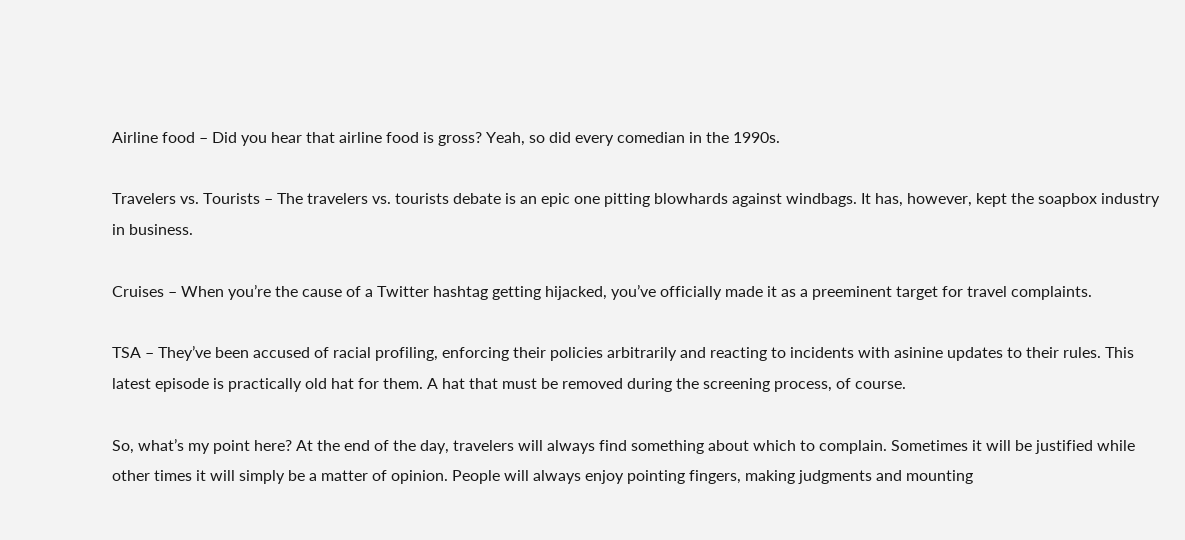Airline food – Did you hear that airline food is gross? Yeah, so did every comedian in the 1990s.

Travelers vs. Tourists – The travelers vs. tourists debate is an epic one pitting blowhards against windbags. It has, however, kept the soapbox industry in business.

Cruises – When you’re the cause of a Twitter hashtag getting hijacked, you’ve officially made it as a preeminent target for travel complaints.

TSA – They’ve been accused of racial profiling, enforcing their policies arbitrarily and reacting to incidents with asinine updates to their rules. This latest episode is practically old hat for them. A hat that must be removed during the screening process, of course.

So, what’s my point here? At the end of the day, travelers will always find something about which to complain. Sometimes it will be justified while other times it will simply be a matter of opinion. People will always enjoy pointing fingers, making judgments and mounting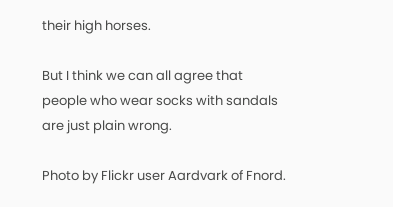their high horses.

But I think we can all agree that people who wear socks with sandals are just plain wrong.

Photo by Flickr user Aardvark of Fnord.